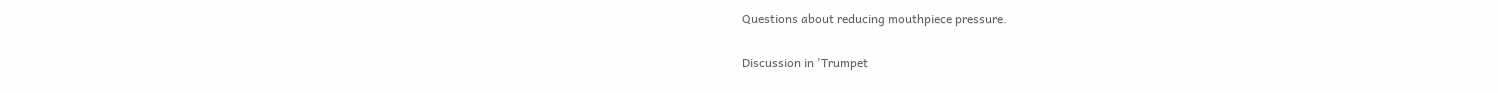Questions about reducing mouthpiece pressure.

Discussion in 'Trumpet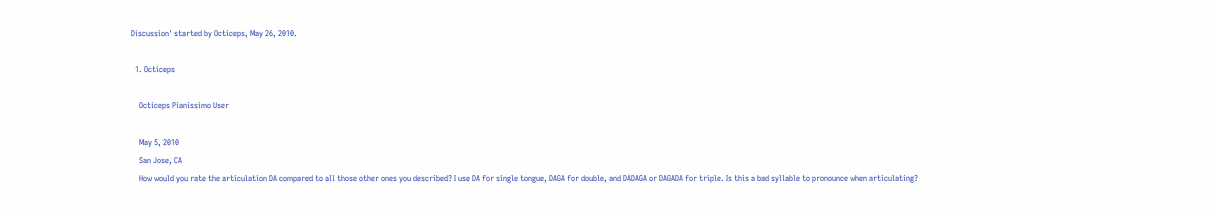Discussion' started by Octiceps, May 26, 2010.

  1. Octiceps

    Octiceps Pianissimo User

    May 5, 2010
    San Jose, CA
    How would you rate the articulation DA compared to all those other ones you described? I use DA for single tongue, DAGA for double, and DADAGA or DAGADA for triple. Is this a bad syllable to pronounce when articulating?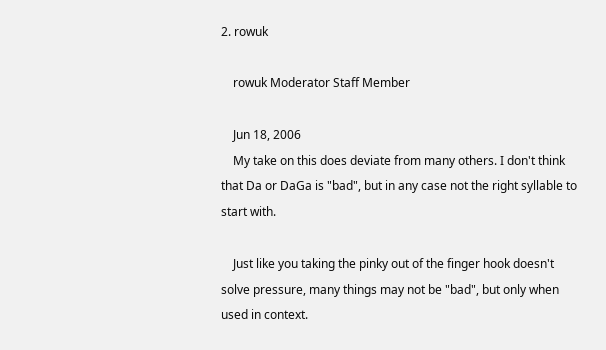2. rowuk

    rowuk Moderator Staff Member

    Jun 18, 2006
    My take on this does deviate from many others. I don't think that Da or DaGa is "bad", but in any case not the right syllable to start with.

    Just like you taking the pinky out of the finger hook doesn't solve pressure, many things may not be "bad", but only when used in context.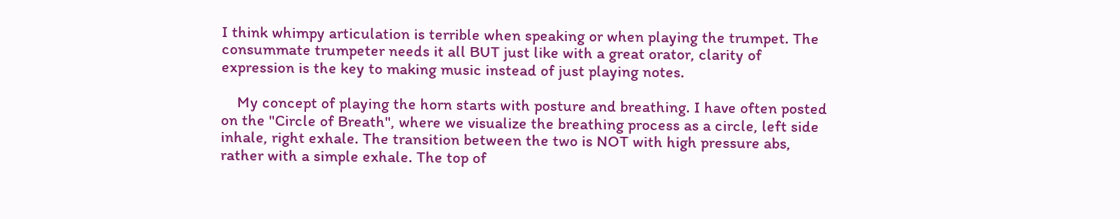I think whimpy articulation is terrible when speaking or when playing the trumpet. The consummate trumpeter needs it all BUT just like with a great orator, clarity of expression is the key to making music instead of just playing notes.

    My concept of playing the horn starts with posture and breathing. I have often posted on the "Circle of Breath", where we visualize the breathing process as a circle, left side inhale, right exhale. The transition between the two is NOT with high pressure abs, rather with a simple exhale. The top of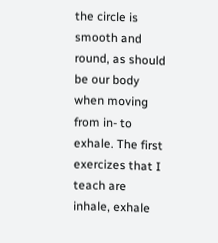the circle is smooth and round, as should be our body when moving from in- to exhale. The first exercizes that I teach are inhale, exhale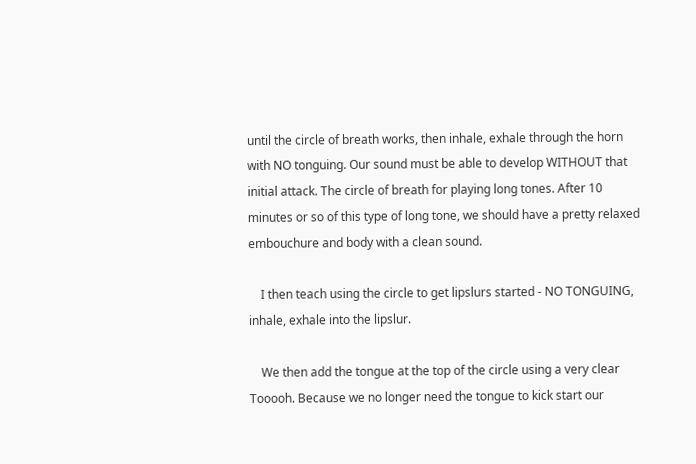until the circle of breath works, then inhale, exhale through the horn with NO tonguing. Our sound must be able to develop WITHOUT that initial attack. The circle of breath for playing long tones. After 10 minutes or so of this type of long tone, we should have a pretty relaxed embouchure and body with a clean sound.

    I then teach using the circle to get lipslurs started - NO TONGUING, inhale, exhale into the lipslur.

    We then add the tongue at the top of the circle using a very clear Tooooh. Because we no longer need the tongue to kick start our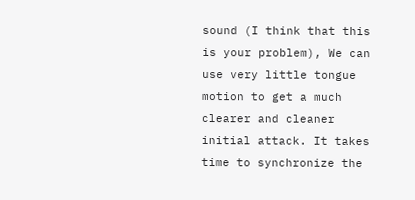sound (I think that this is your problem), We can use very little tongue motion to get a much clearer and cleaner initial attack. It takes time to synchronize the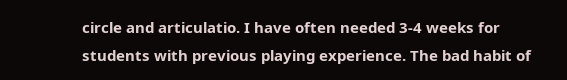circle and articulatio. I have often needed 3-4 weeks for students with previous playing experience. The bad habit of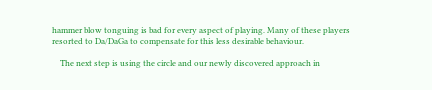hammer blow tonguing is bad for every aspect of playing. Many of these players resorted to Da/DaGa to compensate for this less desirable behaviour.

    The next step is using the circle and our newly discovered approach in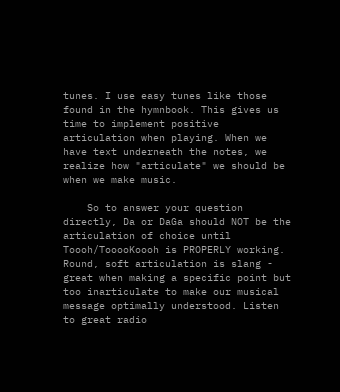tunes. I use easy tunes like those found in the hymnbook. This gives us time to implement positive articulation when playing. When we have text underneath the notes, we realize how "articulate" we should be when we make music.

    So to answer your question directly, Da or DaGa should NOT be the articulation of choice until Toooh/TooooKoooh is PROPERLY working. Round, soft articulation is slang - great when making a specific point but too inarticulate to make our musical message optimally understood. Listen to great radio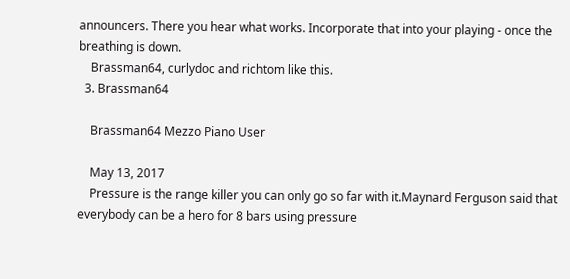announcers. There you hear what works. Incorporate that into your playing - once the breathing is down.
    Brassman64, curlydoc and richtom like this.
  3. Brassman64

    Brassman64 Mezzo Piano User

    May 13, 2017
    Pressure is the range killer you can only go so far with it.Maynard Ferguson said that everybody can be a hero for 8 bars using pressure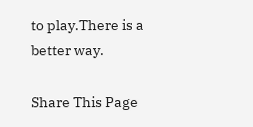to play.There is a better way.

Share This Page